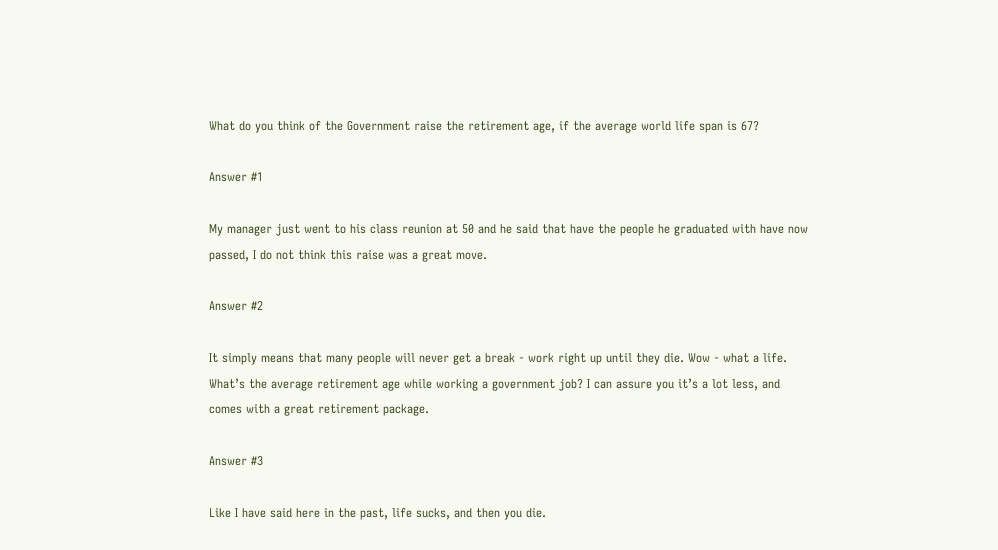What do you think of the Government raise the retirement age, if the average world life span is 67?

Answer #1

My manager just went to his class reunion at 50 and he said that have the people he graduated with have now passed, I do not think this raise was a great move.

Answer #2

It simply means that many people will never get a break - work right up until they die. Wow - what a life. What’s the average retirement age while working a government job? I can assure you it’s a lot less, and comes with a great retirement package.

Answer #3

Like I have said here in the past, life sucks, and then you die.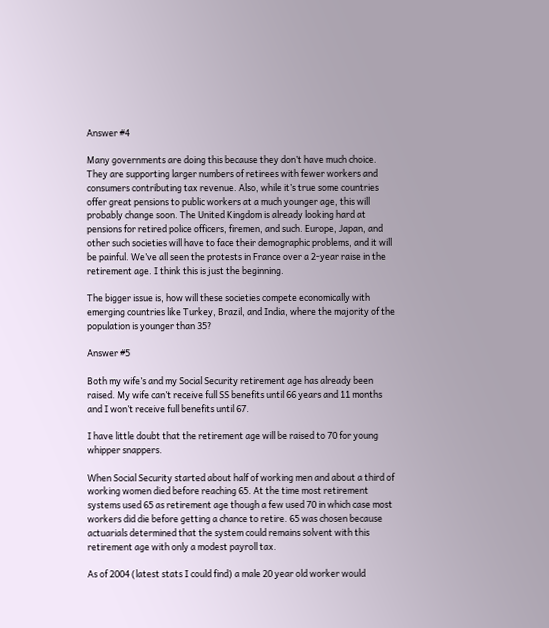Answer #4

Many governments are doing this because they don’t have much choice. They are supporting larger numbers of retirees with fewer workers and consumers contributing tax revenue. Also, while it’s true some countries offer great pensions to public workers at a much younger age, this will probably change soon. The United Kingdom is already looking hard at pensions for retired police officers, firemen, and such. Europe, Japan, and other such societies will have to face their demographic problems, and it will be painful. We’ve all seen the protests in France over a 2-year raise in the retirement age. I think this is just the beginning.

The bigger issue is, how will these societies compete economically with emerging countries like Turkey, Brazil, and India, where the majority of the population is younger than 35?

Answer #5

Both my wife’s and my Social Security retirement age has already been raised. My wife can’t receive full SS benefits until 66 years and 11 months and I won’t receive full benefits until 67.

I have little doubt that the retirement age will be raised to 70 for young whipper snappers.

When Social Security started about half of working men and about a third of working women died before reaching 65. At the time most retirement systems used 65 as retirement age though a few used 70 in which case most workers did die before getting a chance to retire. 65 was chosen because actuarials determined that the system could remains solvent with this retirement age with only a modest payroll tax.

As of 2004 (latest stats I could find) a male 20 year old worker would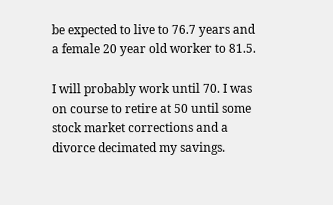be expected to live to 76.7 years and a female 20 year old worker to 81.5.

I will probably work until 70. I was on course to retire at 50 until some stock market corrections and a divorce decimated my savings.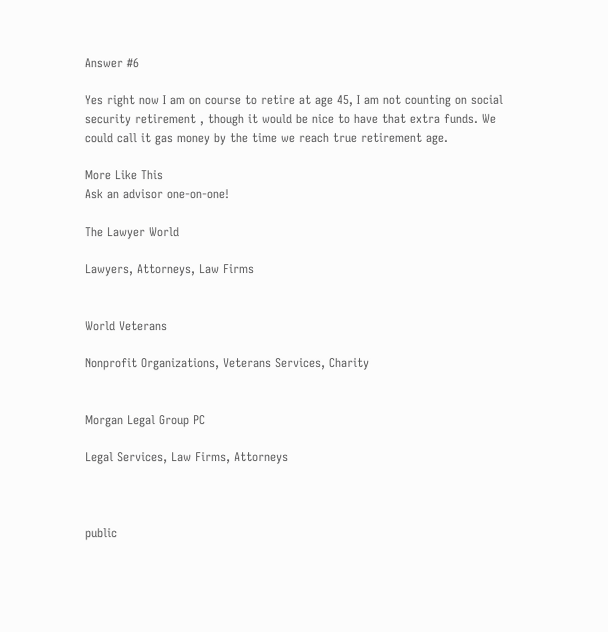Answer #6

Yes right now I am on course to retire at age 45, I am not counting on social security retirement , though it would be nice to have that extra funds. We could call it gas money by the time we reach true retirement age.

More Like This
Ask an advisor one-on-one!

The Lawyer World

Lawyers, Attorneys, Law Firms


World Veterans

Nonprofit Organizations, Veterans Services, Charity


Morgan Legal Group PC

Legal Services, Law Firms, Attorneys



public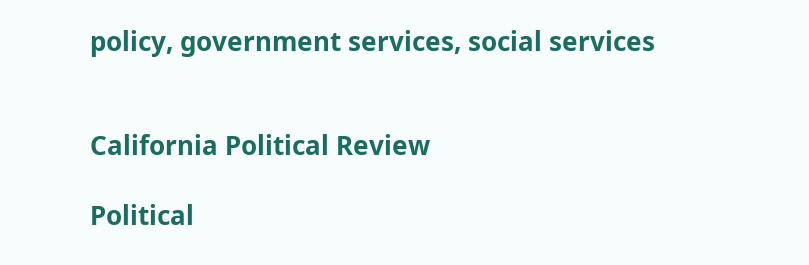policy, government services, social services


California Political Review

Political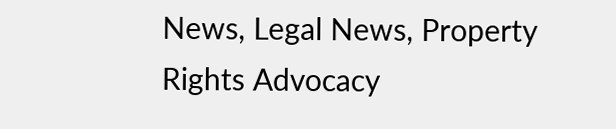News, Legal News, Property Rights Advocacy